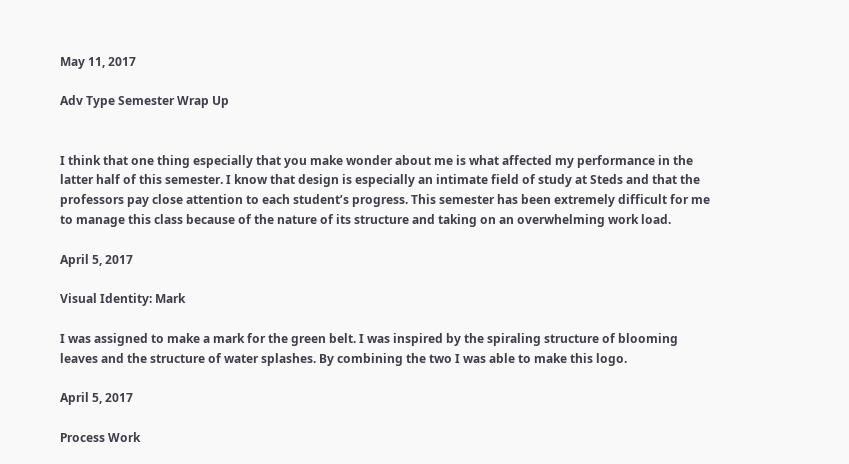May 11, 2017

Adv Type Semester Wrap Up


I think that one thing especially that you make wonder about me is what affected my performance in the latter half of this semester. I know that design is especially an intimate field of study at Steds and that the professors pay close attention to each student’s progress. This semester has been extremely difficult for me to manage this class because of the nature of its structure and taking on an overwhelming work load.

April 5, 2017

Visual Identity: Mark

I was assigned to make a mark for the green belt. I was inspired by the spiraling structure of blooming leaves and the structure of water splashes. By combining the two I was able to make this logo.

April 5, 2017

Process Work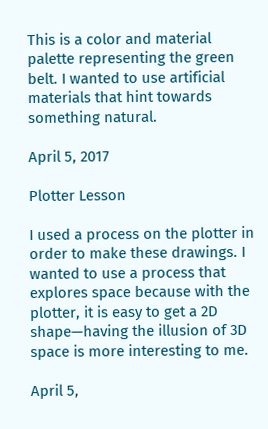This is a color and material palette representing the green belt. I wanted to use artificial materials that hint towards something natural.

April 5, 2017

Plotter Lesson

I used a process on the plotter in order to make these drawings. I wanted to use a process that explores space because with the plotter, it is easy to get a 2D shape—having the illusion of 3D space is more interesting to me.

April 5,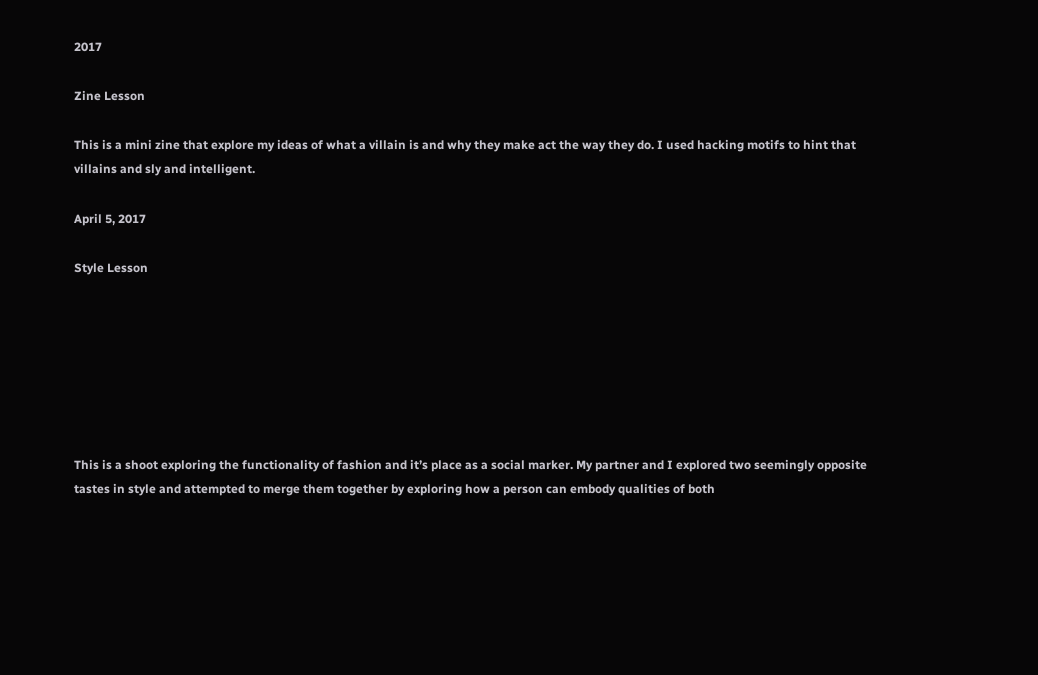2017

Zine Lesson

This is a mini zine that explore my ideas of what a villain is and why they make act the way they do. I used hacking motifs to hint that villains and sly and intelligent.

April 5, 2017

Style Lesson







This is a shoot exploring the functionality of fashion and it’s place as a social marker. My partner and I explored two seemingly opposite tastes in style and attempted to merge them together by exploring how a person can embody qualities of both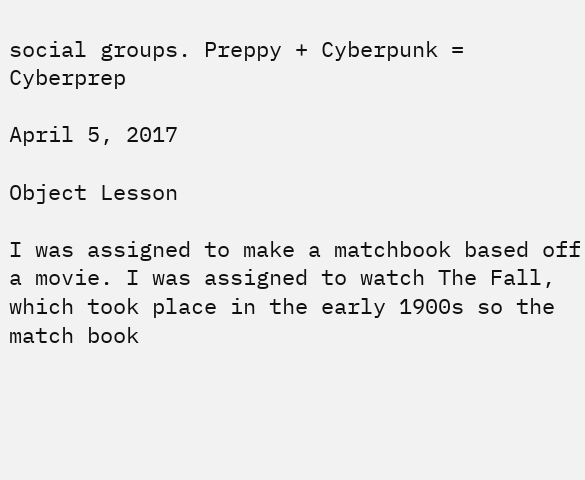social groups. Preppy + Cyberpunk = Cyberprep

April 5, 2017

Object Lesson

I was assigned to make a matchbook based off a movie. I was assigned to watch The Fall, which took place in the early 1900s so the match book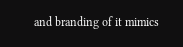and branding of it mimics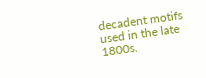decadent motifs used in the late 1800s.